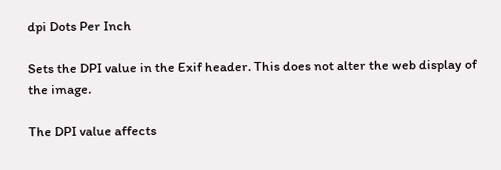dpi Dots Per Inch

Sets the DPI value in the Exif header. This does not alter the web display of the image.

The DPI value affects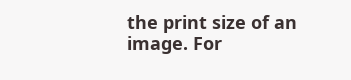the print size of an image. For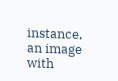instance, an image with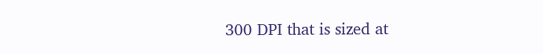300 DPI that is sized at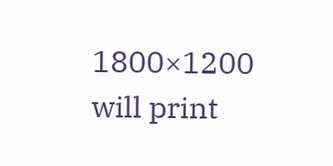1800×1200 will print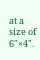at a size of 6"×4".